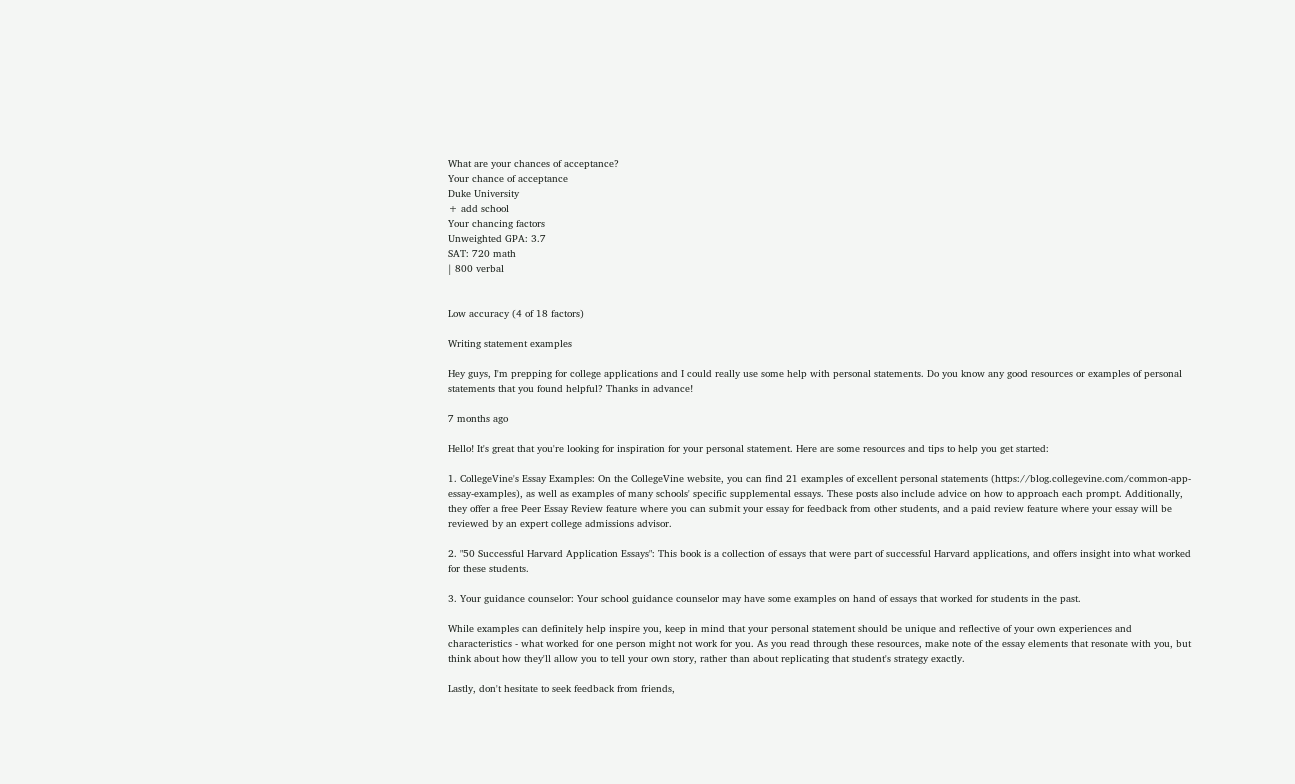What are your chances of acceptance?
Your chance of acceptance
Duke University
+ add school
Your chancing factors
Unweighted GPA: 3.7
SAT: 720 math
| 800 verbal


Low accuracy (4 of 18 factors)

Writing statement examples

Hey guys, I'm prepping for college applications and I could really use some help with personal statements. Do you know any good resources or examples of personal statements that you found helpful? Thanks in advance!

7 months ago

Hello! It's great that you're looking for inspiration for your personal statement. Here are some resources and tips to help you get started:

1. CollegeVine's Essay Examples: On the CollegeVine website, you can find 21 examples of excellent personal statements (https://blog.collegevine.com/common-app-essay-examples), as well as examples of many schools' specific supplemental essays. These posts also include advice on how to approach each prompt. Additionally, they offer a free Peer Essay Review feature where you can submit your essay for feedback from other students, and a paid review feature where your essay will be reviewed by an expert college admissions advisor.

2. "50 Successful Harvard Application Essays": This book is a collection of essays that were part of successful Harvard applications, and offers insight into what worked for these students.

3. Your guidance counselor: Your school guidance counselor may have some examples on hand of essays that worked for students in the past.

While examples can definitely help inspire you, keep in mind that your personal statement should be unique and reflective of your own experiences and characteristics - what worked for one person might not work for you. As you read through these resources, make note of the essay elements that resonate with you, but think about how they'll allow you to tell your own story, rather than about replicating that student's strategy exactly.

Lastly, don't hesitate to seek feedback from friends,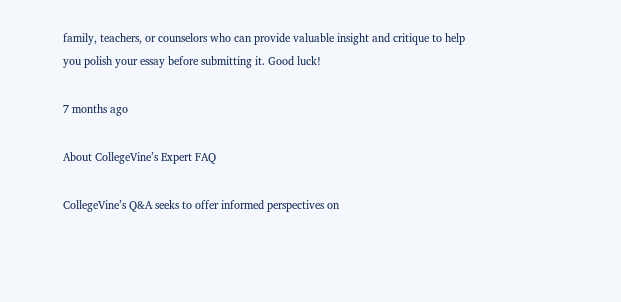family, teachers, or counselors who can provide valuable insight and critique to help you polish your essay before submitting it. Good luck!

7 months ago

About CollegeVine’s Expert FAQ

CollegeVine’s Q&A seeks to offer informed perspectives on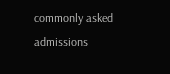commonly asked admissions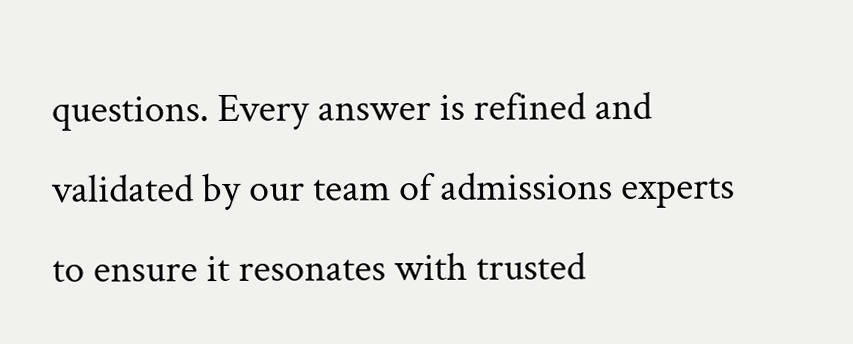questions. Every answer is refined and validated by our team of admissions experts to ensure it resonates with trusted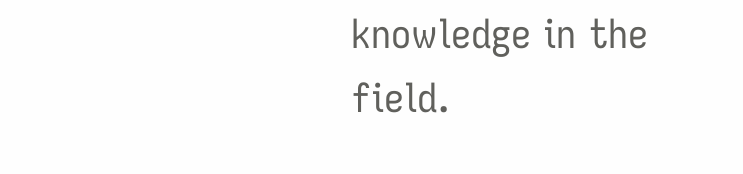knowledge in the field.